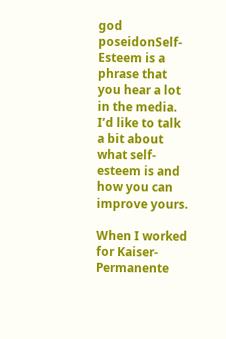god poseidonSelf-Esteem is a phrase that you hear a lot in the media. I’d like to talk a bit about what self-esteem is and how you can improve yours.

When I worked for Kaiser-Permanente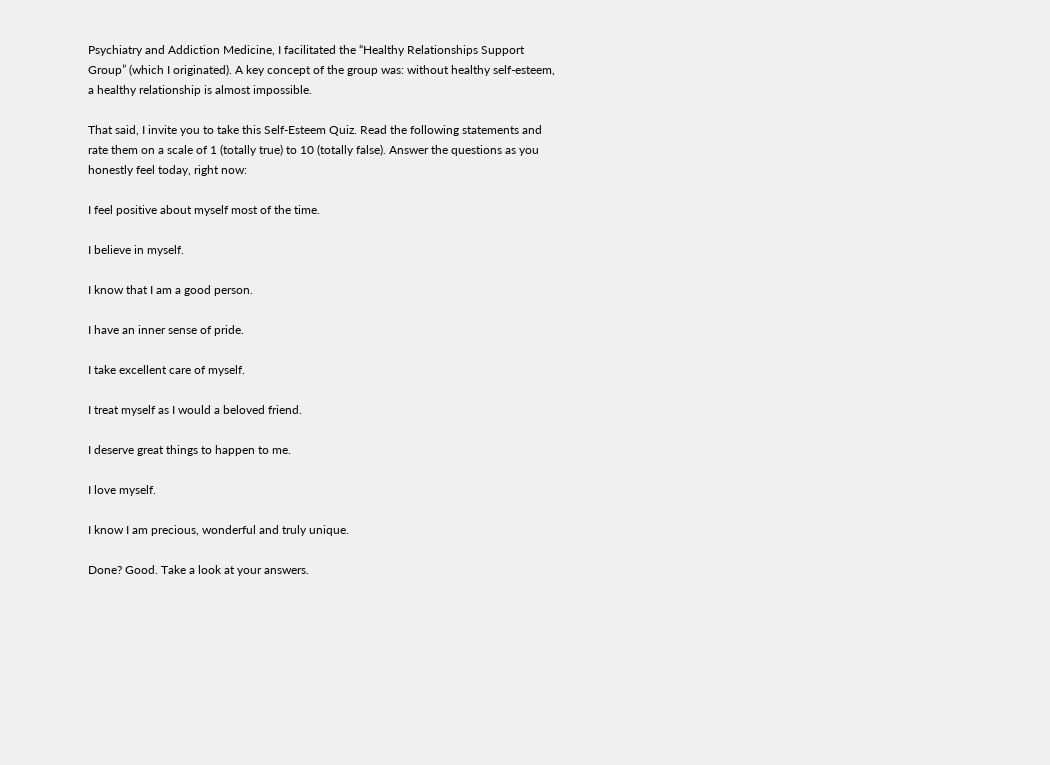Psychiatry and Addiction Medicine, I facilitated the “Healthy Relationships Support Group” (which I originated). A key concept of the group was: without healthy self-esteem, a healthy relationship is almost impossible.

That said, I invite you to take this Self-Esteem Quiz. Read the following statements and rate them on a scale of 1 (totally true) to 10 (totally false). Answer the questions as you honestly feel today, right now:

I feel positive about myself most of the time.

I believe in myself.

I know that I am a good person.

I have an inner sense of pride.

I take excellent care of myself.

I treat myself as I would a beloved friend.

I deserve great things to happen to me.

I love myself.

I know I am precious, wonderful and truly unique.

Done? Good. Take a look at your answers.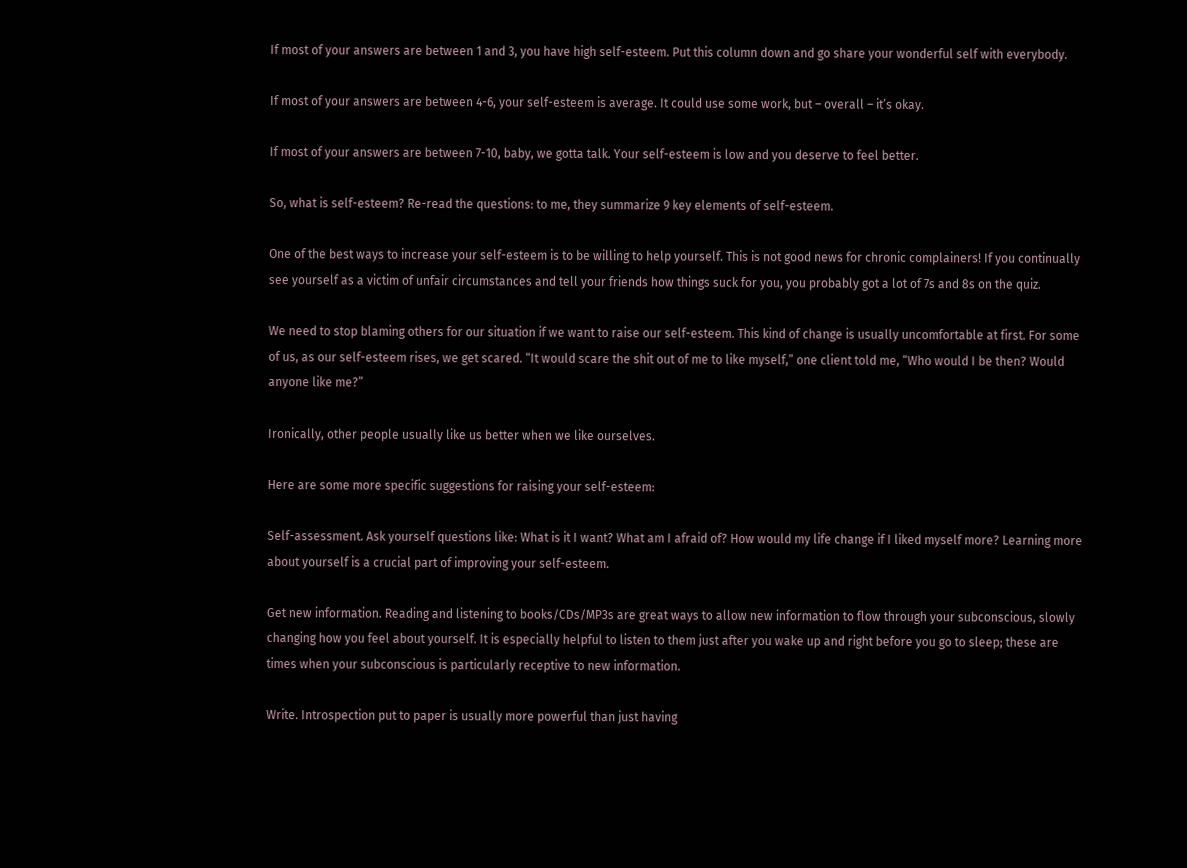If most of your answers are between 1 and 3, you have high self-esteem. Put this column down and go share your wonderful self with everybody.

If most of your answers are between 4-6, your self-esteem is average. It could use some work, but – overall – it’s okay.

If most of your answers are between 7-10, baby, we gotta talk. Your self-esteem is low and you deserve to feel better.

So, what is self-esteem? Re-read the questions: to me, they summarize 9 key elements of self-esteem.

One of the best ways to increase your self-esteem is to be willing to help yourself. This is not good news for chronic complainers! If you continually see yourself as a victim of unfair circumstances and tell your friends how things suck for you, you probably got a lot of 7s and 8s on the quiz.

We need to stop blaming others for our situation if we want to raise our self-esteem. This kind of change is usually uncomfortable at first. For some of us, as our self-esteem rises, we get scared. “It would scare the shit out of me to like myself,” one client told me, “Who would I be then? Would anyone like me?”

Ironically, other people usually like us better when we like ourselves.

Here are some more specific suggestions for raising your self-esteem:

Self-assessment. Ask yourself questions like: What is it I want? What am I afraid of? How would my life change if I liked myself more? Learning more about yourself is a crucial part of improving your self-esteem.

Get new information. Reading and listening to books/CDs/MP3s are great ways to allow new information to flow through your subconscious, slowly changing how you feel about yourself. It is especially helpful to listen to them just after you wake up and right before you go to sleep; these are times when your subconscious is particularly receptive to new information.

Write. Introspection put to paper is usually more powerful than just having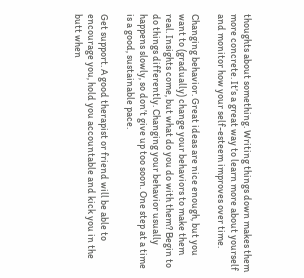thoughts about something. Writing things down makes them more concrete. It’s a great way to learn more about yourself and monitor how your self-esteem improves over time.

Changing behavior. Great ideas are nice enough, but you want to (gradually) change your behaviors to make them real. Insights come, but what do you do with them? Begin to do things differently. Changing your behavior usually happens slowly, so don’t give up too soon. One step at a time is a good, sustainable pace.

Get support. A good therapist or friend will be able to encourage you, hold you accountable and kick you in the butt when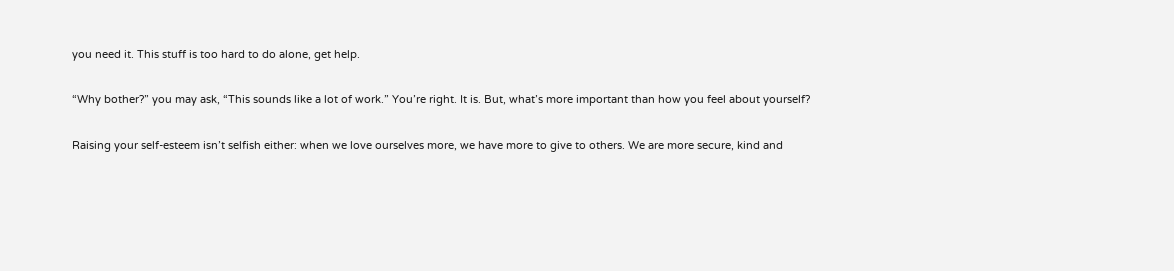you need it. This stuff is too hard to do alone, get help.

“Why bother?” you may ask, “This sounds like a lot of work.” You’re right. It is. But, what’s more important than how you feel about yourself?

Raising your self-esteem isn’t selfish either: when we love ourselves more, we have more to give to others. We are more secure, kind and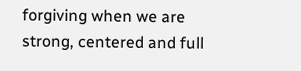forgiving when we are strong, centered and full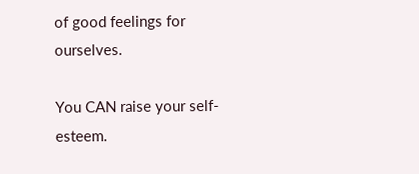of good feelings for ourselves.

You CAN raise your self-esteem.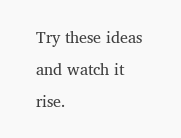Try these ideas and watch it rise.